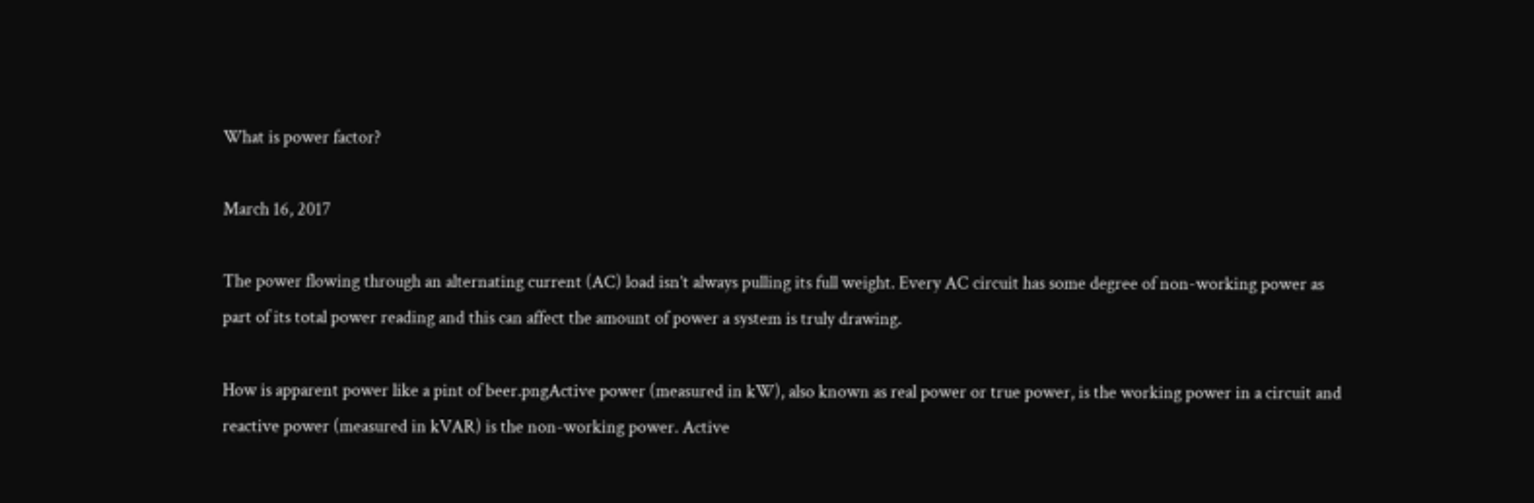What is power factor?

March 16, 2017

The power flowing through an alternating current (AC) load isn’t always pulling its full weight. Every AC circuit has some degree of non-working power as part of its total power reading and this can affect the amount of power a system is truly drawing.

How is apparent power like a pint of beer.pngActive power (measured in kW), also known as real power or true power, is the working power in a circuit and reactive power (measured in kVAR) is the non-working power. Active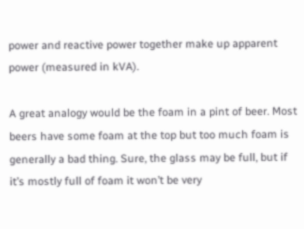power and reactive power together make up apparent power (measured in kVA).

A great analogy would be the foam in a pint of beer. Most beers have some foam at the top but too much foam is generally a bad thing. Sure, the glass may be full, but if it’s mostly full of foam it won’t be very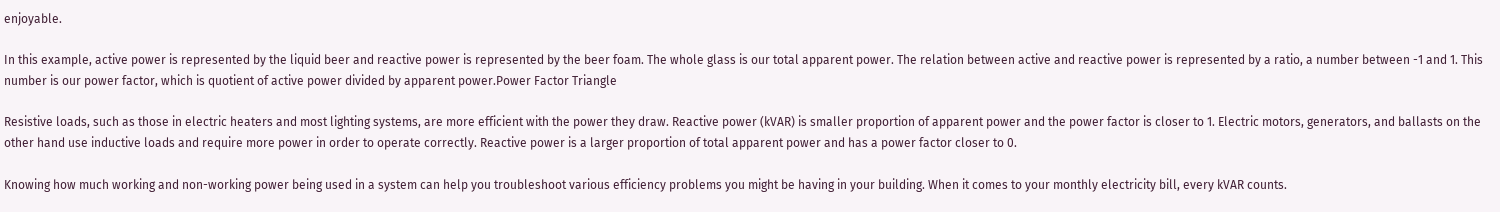enjoyable.

In this example, active power is represented by the liquid beer and reactive power is represented by the beer foam. The whole glass is our total apparent power. The relation between active and reactive power is represented by a ratio, a number between -1 and 1. This number is our power factor, which is quotient of active power divided by apparent power.Power Factor Triangle

Resistive loads, such as those in electric heaters and most lighting systems, are more efficient with the power they draw. Reactive power (kVAR) is smaller proportion of apparent power and the power factor is closer to 1. Electric motors, generators, and ballasts on the other hand use inductive loads and require more power in order to operate correctly. Reactive power is a larger proportion of total apparent power and has a power factor closer to 0.

Knowing how much working and non-working power being used in a system can help you troubleshoot various efficiency problems you might be having in your building. When it comes to your monthly electricity bill, every kVAR counts.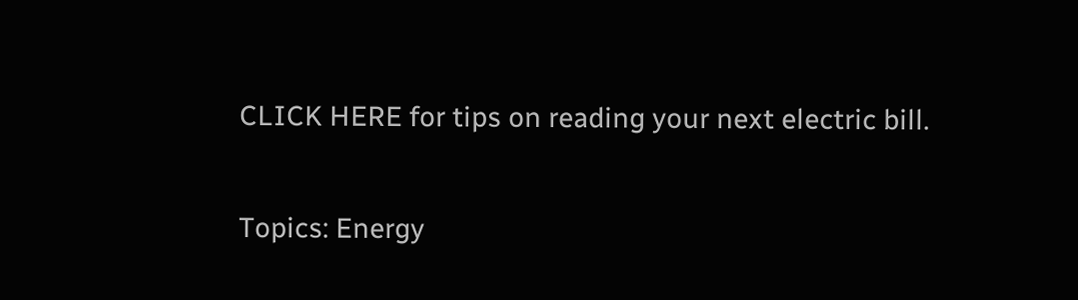CLICK HERE for tips on reading your next electric bill.

Topics: Energy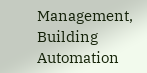Management, Building Automation